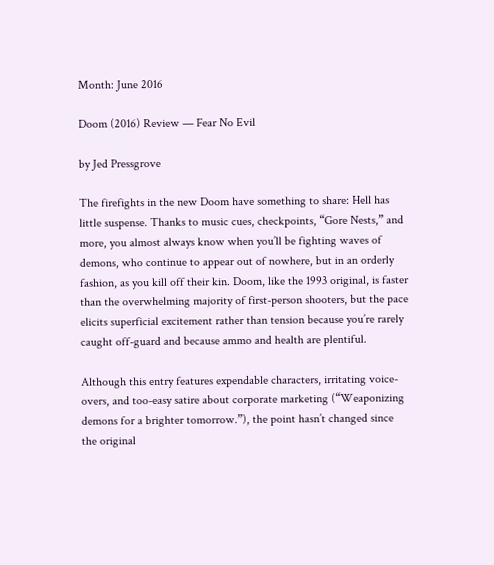Month: June 2016

Doom (2016) Review — Fear No Evil

by Jed Pressgrove

The firefights in the new Doom have something to share: Hell has little suspense. Thanks to music cues, checkpoints, “Gore Nests,” and more, you almost always know when you’ll be fighting waves of demons, who continue to appear out of nowhere, but in an orderly fashion, as you kill off their kin. Doom, like the 1993 original, is faster than the overwhelming majority of first-person shooters, but the pace elicits superficial excitement rather than tension because you’re rarely caught off-guard and because ammo and health are plentiful.

Although this entry features expendable characters, irritating voice-overs, and too-easy satire about corporate marketing (“Weaponizing demons for a brighter tomorrow.”), the point hasn’t changed since the original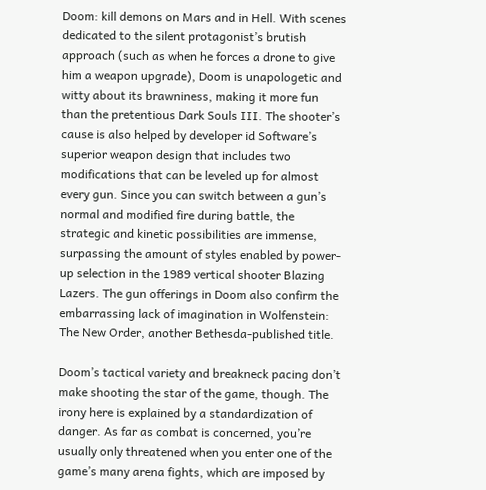Doom: kill demons on Mars and in Hell. With scenes dedicated to the silent protagonist’s brutish approach (such as when he forces a drone to give him a weapon upgrade), Doom is unapologetic and witty about its brawniness, making it more fun than the pretentious Dark Souls III. The shooter’s cause is also helped by developer id Software’s superior weapon design that includes two modifications that can be leveled up for almost every gun. Since you can switch between a gun’s normal and modified fire during battle, the strategic and kinetic possibilities are immense, surpassing the amount of styles enabled by power-up selection in the 1989 vertical shooter Blazing Lazers. The gun offerings in Doom also confirm the embarrassing lack of imagination in Wolfenstein: The New Order, another Bethesda-published title.

Doom’s tactical variety and breakneck pacing don’t make shooting the star of the game, though. The irony here is explained by a standardization of danger. As far as combat is concerned, you’re usually only threatened when you enter one of the game’s many arena fights, which are imposed by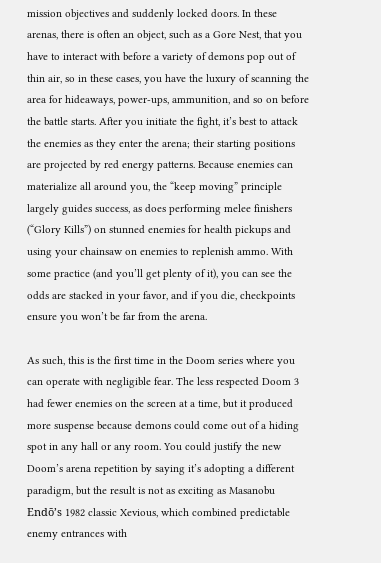mission objectives and suddenly locked doors. In these arenas, there is often an object, such as a Gore Nest, that you have to interact with before a variety of demons pop out of thin air, so in these cases, you have the luxury of scanning the area for hideaways, power-ups, ammunition, and so on before the battle starts. After you initiate the fight, it’s best to attack the enemies as they enter the arena; their starting positions are projected by red energy patterns. Because enemies can materialize all around you, the “keep moving” principle largely guides success, as does performing melee finishers (“Glory Kills”) on stunned enemies for health pickups and using your chainsaw on enemies to replenish ammo. With some practice (and you’ll get plenty of it), you can see the odds are stacked in your favor, and if you die, checkpoints ensure you won’t be far from the arena.

As such, this is the first time in the Doom series where you can operate with negligible fear. The less respected Doom 3 had fewer enemies on the screen at a time, but it produced more suspense because demons could come out of a hiding spot in any hall or any room. You could justify the new Doom’s arena repetition by saying it’s adopting a different paradigm, but the result is not as exciting as Masanobu Endō’s 1982 classic Xevious, which combined predictable enemy entrances with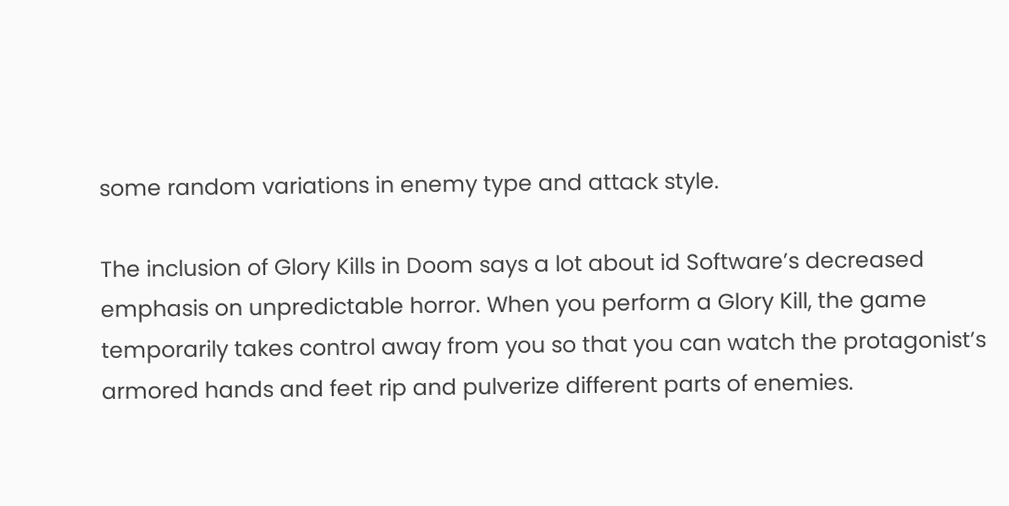some random variations in enemy type and attack style.

The inclusion of Glory Kills in Doom says a lot about id Software’s decreased emphasis on unpredictable horror. When you perform a Glory Kill, the game temporarily takes control away from you so that you can watch the protagonist’s armored hands and feet rip and pulverize different parts of enemies.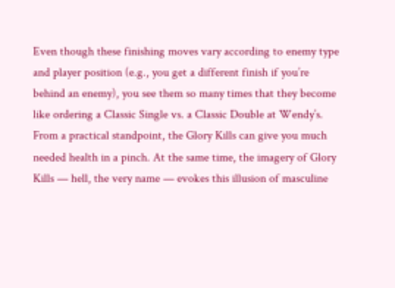Even though these finishing moves vary according to enemy type and player position (e.g., you get a different finish if you’re behind an enemy), you see them so many times that they become like ordering a Classic Single vs. a Classic Double at Wendy’s. From a practical standpoint, the Glory Kills can give you much needed health in a pinch. At the same time, the imagery of Glory Kills — hell, the very name — evokes this illusion of masculine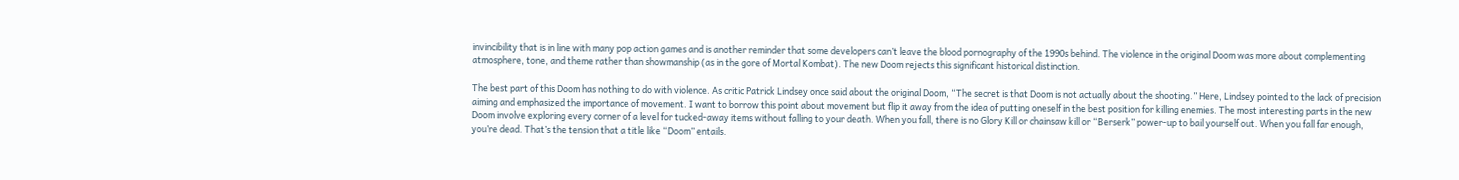invincibility that is in line with many pop action games and is another reminder that some developers can’t leave the blood pornography of the 1990s behind. The violence in the original Doom was more about complementing atmosphere, tone, and theme rather than showmanship (as in the gore of Mortal Kombat). The new Doom rejects this significant historical distinction.

The best part of this Doom has nothing to do with violence. As critic Patrick Lindsey once said about the original Doom, “The secret is that Doom is not actually about the shooting.” Here, Lindsey pointed to the lack of precision aiming and emphasized the importance of movement. I want to borrow this point about movement but flip it away from the idea of putting oneself in the best position for killing enemies. The most interesting parts in the new Doom involve exploring every corner of a level for tucked-away items without falling to your death. When you fall, there is no Glory Kill or chainsaw kill or “Berserk” power-up to bail yourself out. When you fall far enough, you’re dead. That’s the tension that a title like “Doom” entails.